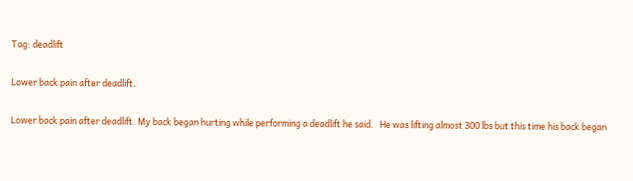Tag: deadlift

Lower back pain after deadlift.

Lower back pain after deadlift. My back began hurting while performing a deadlift he said.   He was lifting almost 300 lbs but this time his back began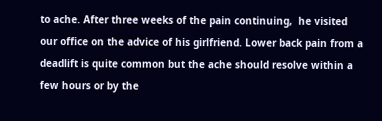to ache. After three weeks of the pain continuing,  he visited our office on the advice of his girlfriend. Lower back pain from a deadlift is quite common but the ache should resolve within a few hours or by the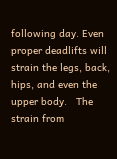following day. Even proper deadlifts will strain the legs, back, hips, and even the upper body.   The strain from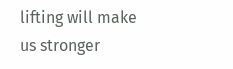lifting will make us stronger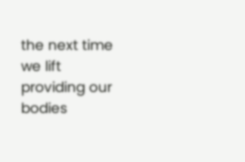the next time we lift providing our bodies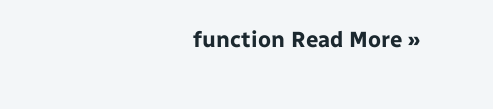function Read More »